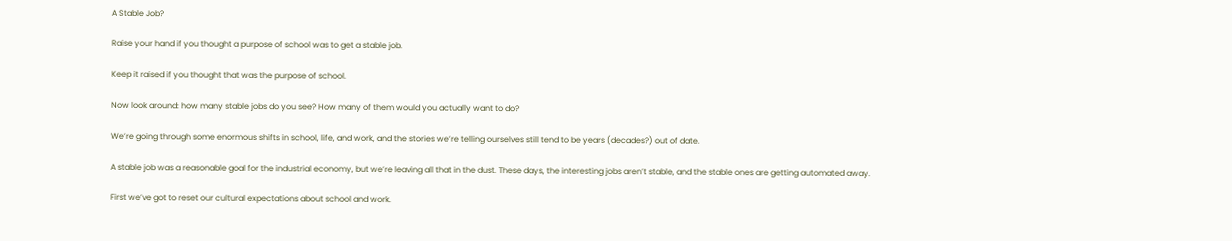A Stable Job?

Raise your hand if you thought a purpose of school was to get a stable job.

Keep it raised if you thought that was the purpose of school.

Now look around: how many stable jobs do you see? How many of them would you actually want to do?

We’re going through some enormous shifts in school, life, and work, and the stories we’re telling ourselves still tend to be years (decades?) out of date.

A stable job was a reasonable goal for the industrial economy, but we’re leaving all that in the dust. These days, the interesting jobs aren’t stable, and the stable ones are getting automated away.

First we’ve got to reset our cultural expectations about school and work.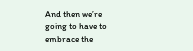And then we’re going to have to embrace the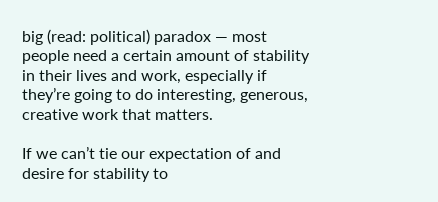big (read: political) paradox — most people need a certain amount of stability in their lives and work, especially if they’re going to do interesting, generous, creative work that matters.

If we can’t tie our expectation of and desire for stability to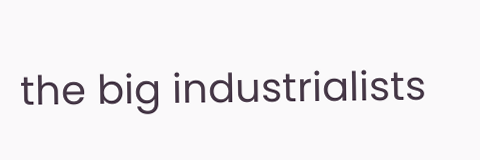the big industrialists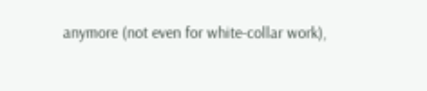anymore (not even for white-collar work),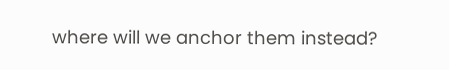where will we anchor them instead?